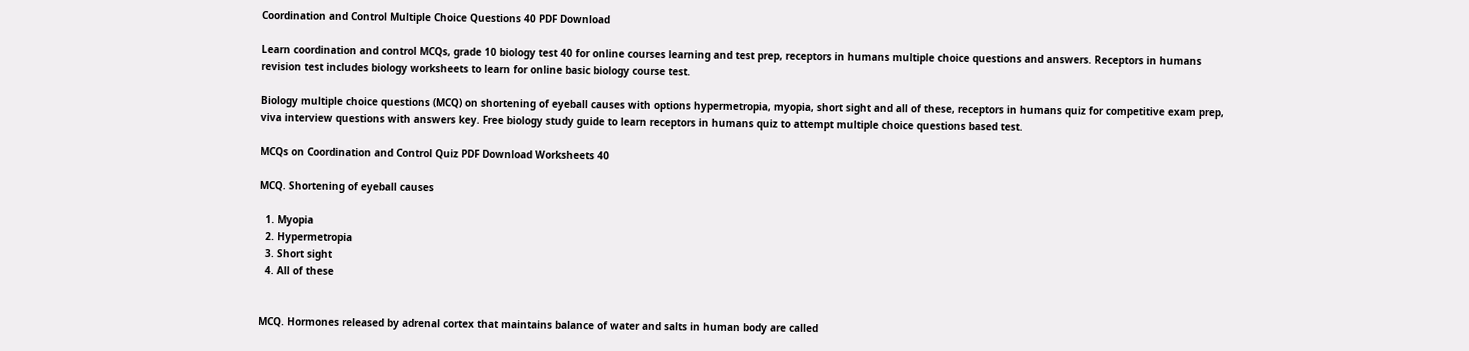Coordination and Control Multiple Choice Questions 40 PDF Download

Learn coordination and control MCQs, grade 10 biology test 40 for online courses learning and test prep, receptors in humans multiple choice questions and answers. Receptors in humans revision test includes biology worksheets to learn for online basic biology course test.

Biology multiple choice questions (MCQ) on shortening of eyeball causes with options hypermetropia, myopia, short sight and all of these, receptors in humans quiz for competitive exam prep, viva interview questions with answers key. Free biology study guide to learn receptors in humans quiz to attempt multiple choice questions based test.

MCQs on Coordination and Control Quiz PDF Download Worksheets 40

MCQ. Shortening of eyeball causes

  1. Myopia
  2. Hypermetropia
  3. Short sight
  4. All of these


MCQ. Hormones released by adrenal cortex that maintains balance of water and salts in human body are called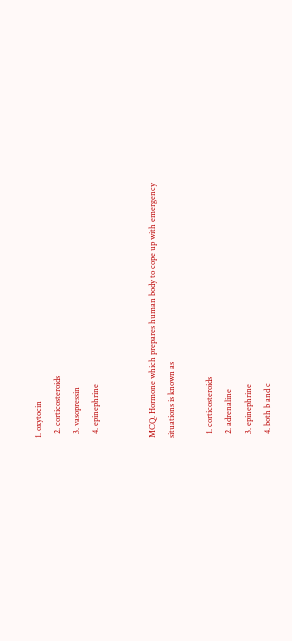1. oxytocin
  2. corticosteroids
  3. vasopressin
  4. epinephrine


MCQ. Hormone which prepares human body to cope up with emergency situations is known as

  1. corticosteroids
  2. adrenaline
  3. epinephrine
  4. both b and c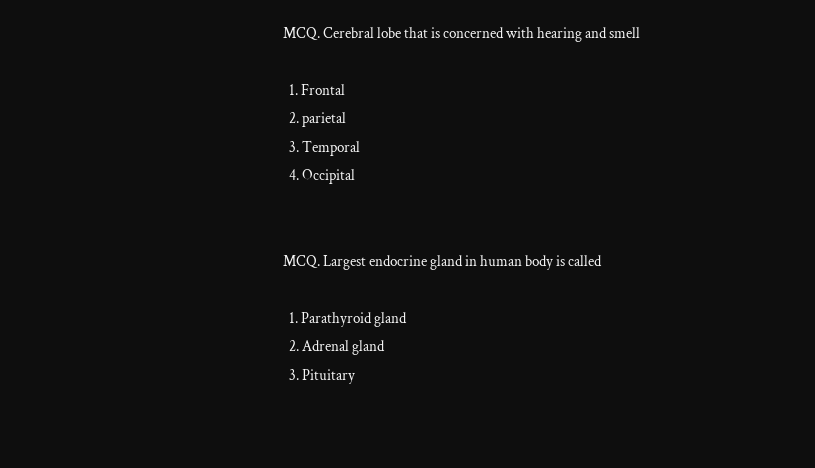MCQ. Cerebral lobe that is concerned with hearing and smell

  1. Frontal
  2. parietal
  3. Temporal
  4. Occipital


MCQ. Largest endocrine gland in human body is called

  1. Parathyroid gland
  2. Adrenal gland
  3. Pituitary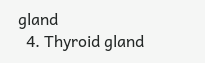gland
  4. Thyroid gland